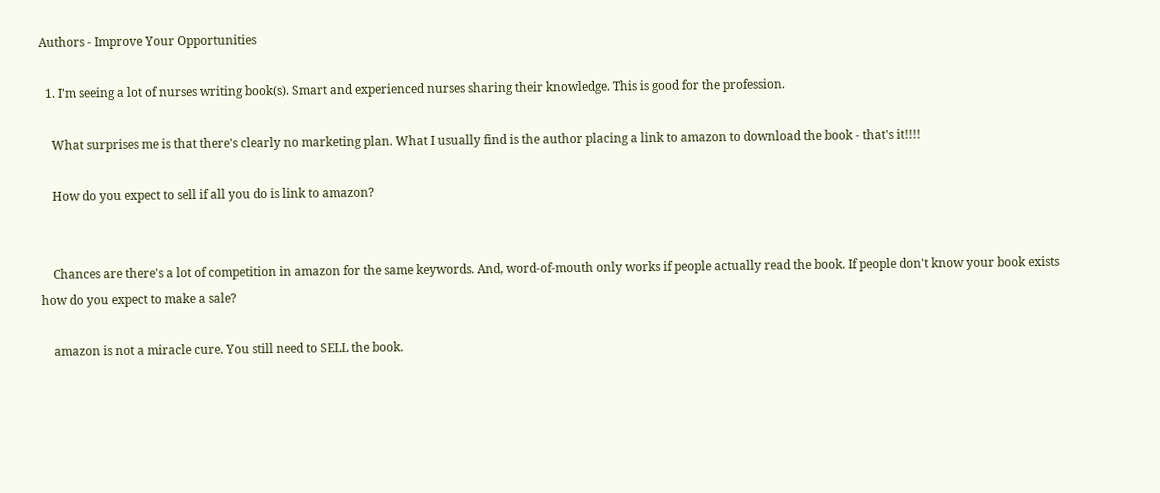Authors - Improve Your Opportunities

  1. I'm seeing a lot of nurses writing book(s). Smart and experienced nurses sharing their knowledge. This is good for the profession.

    What surprises me is that there's clearly no marketing plan. What I usually find is the author placing a link to amazon to download the book - that's it!!!!

    How do you expect to sell if all you do is link to amazon?


    Chances are there's a lot of competition in amazon for the same keywords. And, word-of-mouth only works if people actually read the book. If people don't know your book exists how do you expect to make a sale?

    amazon is not a miracle cure. You still need to SELL the book.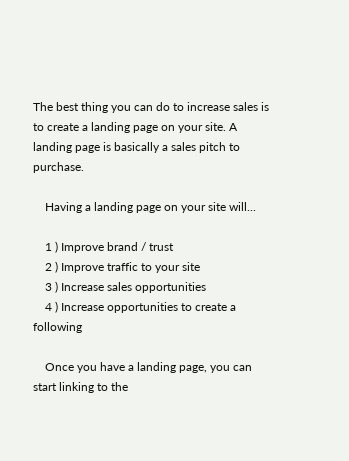The best thing you can do to increase sales is to create a landing page on your site. A landing page is basically a sales pitch to purchase.

    Having a landing page on your site will...

    1 ) Improve brand / trust
    2 ) Improve traffic to your site
    3 ) Increase sales opportunities
    4 ) Increase opportunities to create a following

    Once you have a landing page, you can start linking to the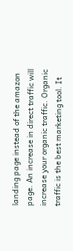landing page instead of the amazon page. An increase in direct traffic will increase your organic traffic. Organic traffic is the best marketing tool. It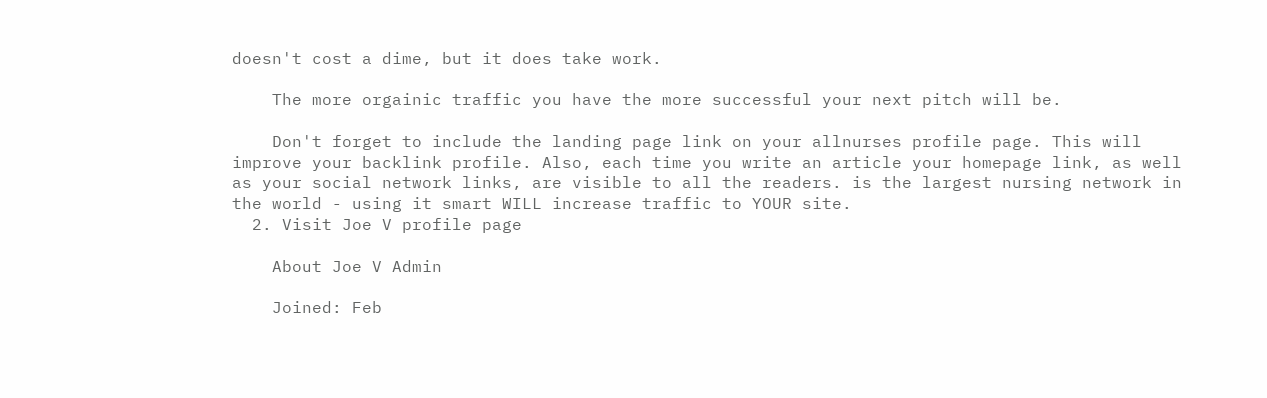doesn't cost a dime, but it does take work.

    The more orgainic traffic you have the more successful your next pitch will be.

    Don't forget to include the landing page link on your allnurses profile page. This will improve your backlink profile. Also, each time you write an article your homepage link, as well as your social network links, are visible to all the readers. is the largest nursing network in the world - using it smart WILL increase traffic to YOUR site.
  2. Visit Joe V profile page

    About Joe V Admin

    Joined: Feb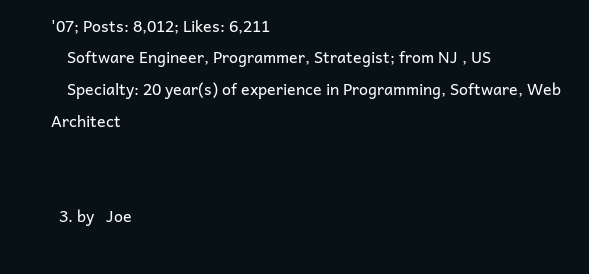'07; Posts: 8,012; Likes: 6,211
    Software Engineer, Programmer, Strategist; from NJ , US
    Specialty: 20 year(s) of experience in Programming, Software, Web Architect


  3. by   Joe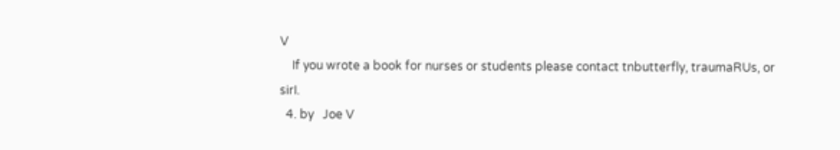V
    If you wrote a book for nurses or students please contact tnbutterfly, traumaRUs, or sirI.
  4. by   Joe V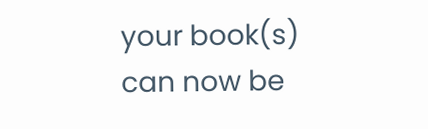your book(s) can now be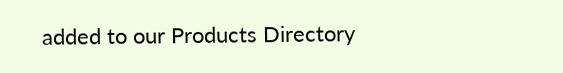added to our Products Directory